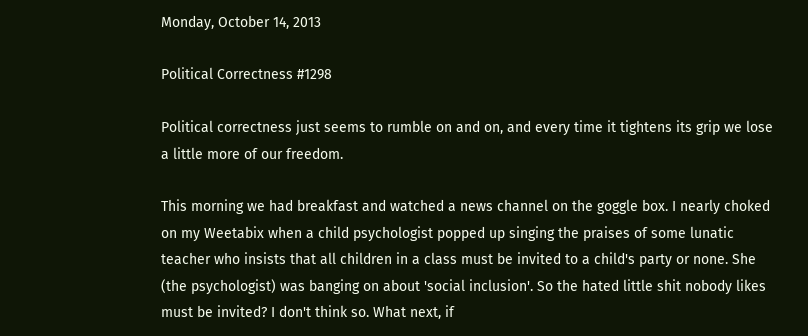Monday, October 14, 2013

Political Correctness #1298

Political correctness just seems to rumble on and on, and every time it tightens its grip we lose a little more of our freedom.

This morning we had breakfast and watched a news channel on the goggle box. I nearly choked on my Weetabix when a child psychologist popped up singing the praises of some lunatic teacher who insists that all children in a class must be invited to a child's party or none. She (the psychologist) was banging on about 'social inclusion'. So the hated little shit nobody likes must be invited? I don't think so. What next, if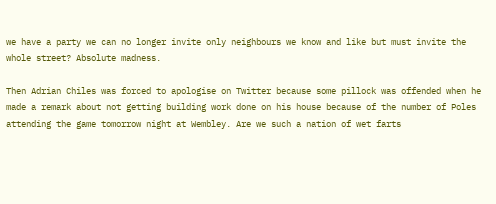we have a party we can no longer invite only neighbours we know and like but must invite the whole street? Absolute madness.

Then Adrian Chiles was forced to apologise on Twitter because some pillock was offended when he made a remark about not getting building work done on his house because of the number of Poles attending the game tomorrow night at Wembley. Are we such a nation of wet farts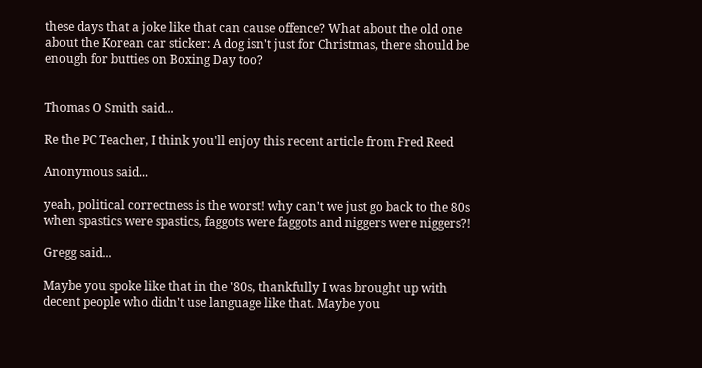these days that a joke like that can cause offence? What about the old one about the Korean car sticker: A dog isn't just for Christmas, there should be enough for butties on Boxing Day too?


Thomas O Smith said...

Re the PC Teacher, I think you'll enjoy this recent article from Fred Reed

Anonymous said...

yeah, political correctness is the worst! why can't we just go back to the 80s when spastics were spastics, faggots were faggots and niggers were niggers?!

Gregg said...

Maybe you spoke like that in the '80s, thankfully I was brought up with decent people who didn't use language like that. Maybe you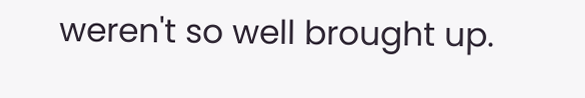weren't so well brought up.